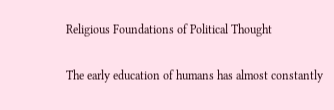Religious Foundations of Political Thought

The early education of humans has almost constantly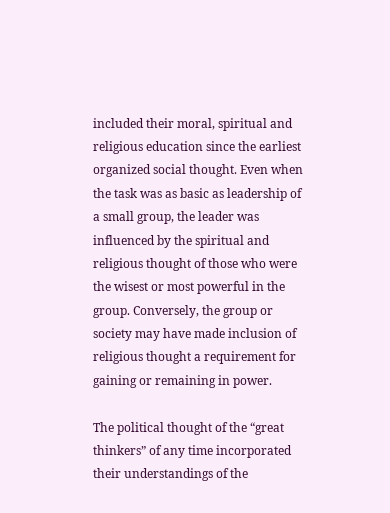included their moral, spiritual and religious education since the earliest organized social thought. Even when the task was as basic as leadership of a small group, the leader was influenced by the spiritual and religious thought of those who were the wisest or most powerful in the group. Conversely, the group or society may have made inclusion of religious thought a requirement for gaining or remaining in power.

The political thought of the “great thinkers” of any time incorporated their understandings of the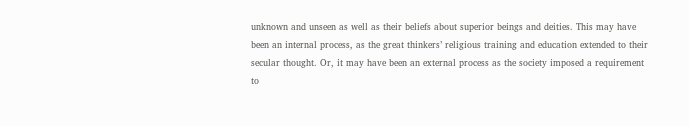unknown and unseen as well as their beliefs about superior beings and deities. This may have been an internal process, as the great thinkers’ religious training and education extended to their secular thought. Or, it may have been an external process as the society imposed a requirement to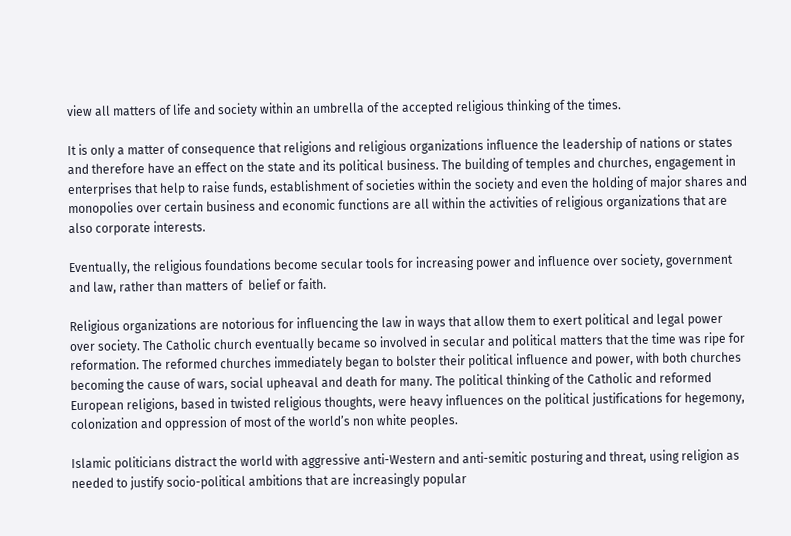view all matters of life and society within an umbrella of the accepted religious thinking of the times.

It is only a matter of consequence that religions and religious organizations influence the leadership of nations or states and therefore have an effect on the state and its political business. The building of temples and churches, engagement in enterprises that help to raise funds, establishment of societies within the society and even the holding of major shares and monopolies over certain business and economic functions are all within the activities of religious organizations that are also corporate interests.

Eventually, the religious foundations become secular tools for increasing power and influence over society, government and law, rather than matters of  belief or faith.

Religious organizations are notorious for influencing the law in ways that allow them to exert political and legal power over society. The Catholic church eventually became so involved in secular and political matters that the time was ripe for reformation. The reformed churches immediately began to bolster their political influence and power, with both churches becoming the cause of wars, social upheaval and death for many. The political thinking of the Catholic and reformed European religions, based in twisted religious thoughts, were heavy influences on the political justifications for hegemony, colonization and oppression of most of the world’s non white peoples.

Islamic politicians distract the world with aggressive anti-Western and anti-semitic posturing and threat, using religion as needed to justify socio-political ambitions that are increasingly popular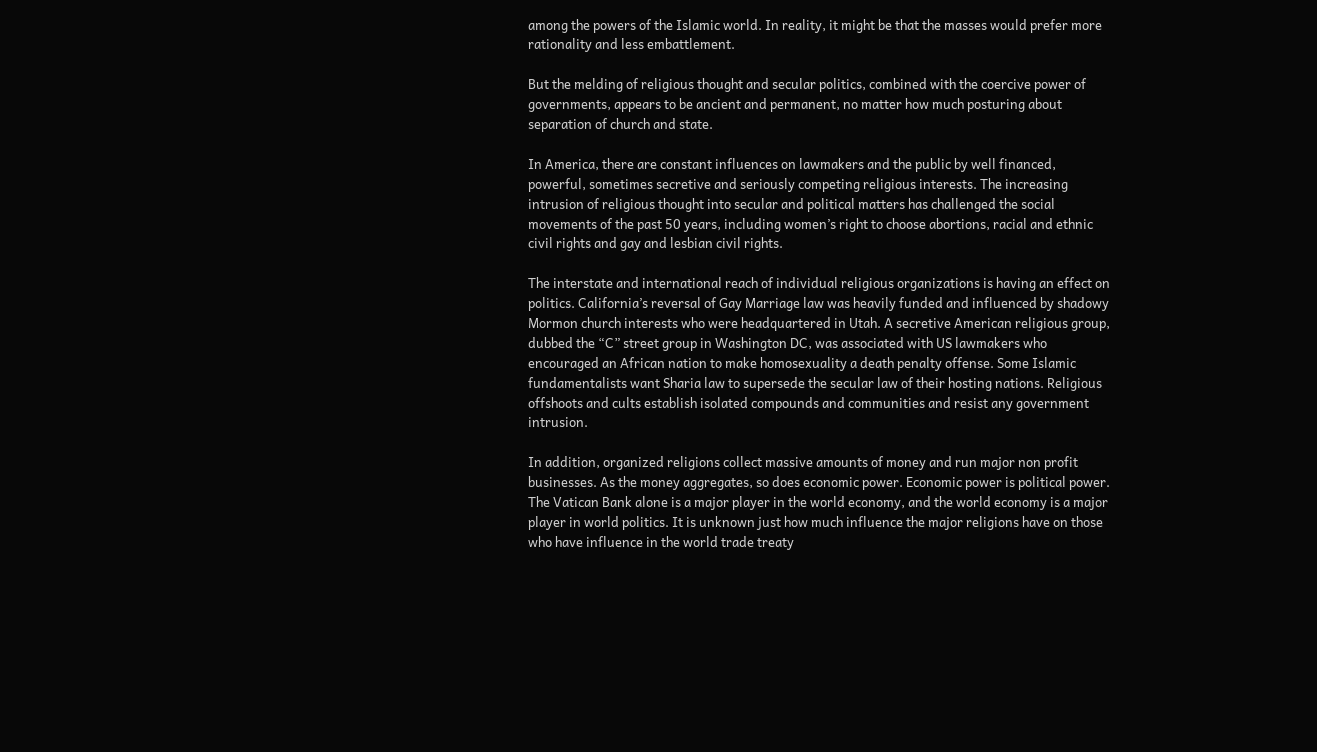among the powers of the Islamic world. In reality, it might be that the masses would prefer more rationality and less embattlement.

But the melding of religious thought and secular politics, combined with the coercive power of governments, appears to be ancient and permanent, no matter how much posturing about separation of church and state.

In America, there are constant influences on lawmakers and the public by well financed, powerful, sometimes secretive and seriously competing religious interests. The increasing intrusion of religious thought into secular and political matters has challenged the social movements of the past 50 years, including women’s right to choose abortions, racial and ethnic civil rights and gay and lesbian civil rights.

The interstate and international reach of individual religious organizations is having an effect on politics. California’s reversal of Gay Marriage law was heavily funded and influenced by shadowy Mormon church interests who were headquartered in Utah. A secretive American religious group, dubbed the “C” street group in Washington DC, was associated with US lawmakers who encouraged an African nation to make homosexuality a death penalty offense. Some Islamic fundamentalists want Sharia law to supersede the secular law of their hosting nations. Religious offshoots and cults establish isolated compounds and communities and resist any government intrusion.

In addition, organized religions collect massive amounts of money and run major non profit businesses. As the money aggregates, so does economic power. Economic power is political power. The Vatican Bank alone is a major player in the world economy, and the world economy is a major player in world politics. It is unknown just how much influence the major religions have on those who have influence in the world trade treaty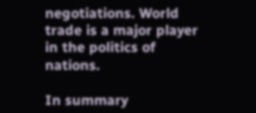negotiations. World trade is a major player in the politics of nations.

In summary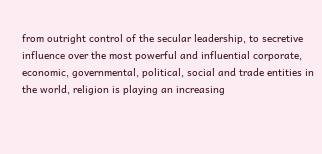from outright control of the secular leadership, to secretive influence over the most powerful and influential corporate, economic, governmental, political, social and trade entities in the world, religion is playing an increasing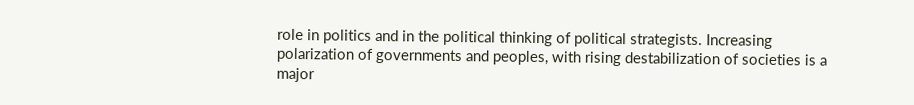role in politics and in the political thinking of political strategists. Increasing polarization of governments and peoples, with rising destabilization of societies is a major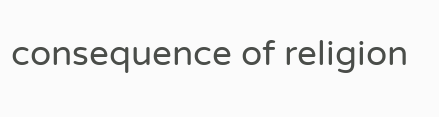consequence of religion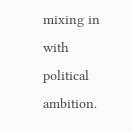mixing in with political ambition.